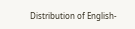Distribution of English-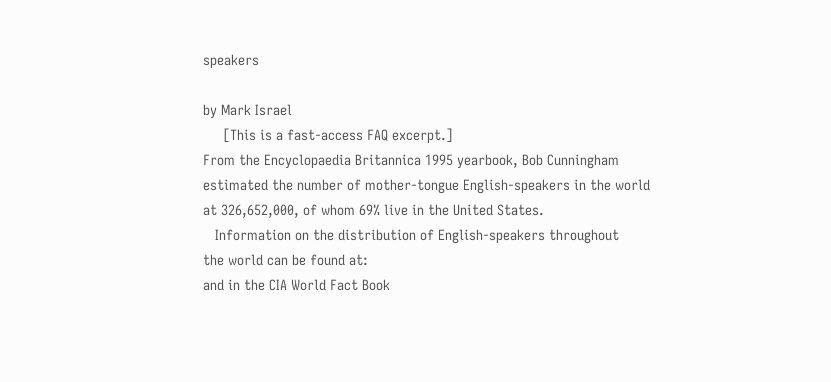speakers

by Mark Israel
     [This is a fast-access FAQ excerpt.]
From the Encyclopaedia Britannica 1995 yearbook, Bob Cunningham
estimated the number of mother-tongue English-speakers in the world
at 326,652,000, of whom 69% live in the United States.
   Information on the distribution of English-speakers throughout
the world can be found at:
and in the CIA World Fact Book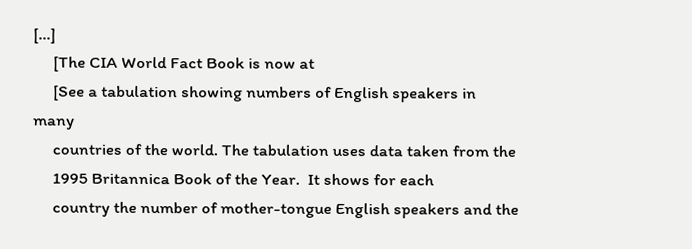[...]
     [The CIA World Fact Book is now at
     [See a tabulation showing numbers of English speakers in many
     countries of the world. The tabulation uses data taken from the
     1995 Britannica Book of the Year.  It shows for each
     country the number of mother-tongue English speakers and the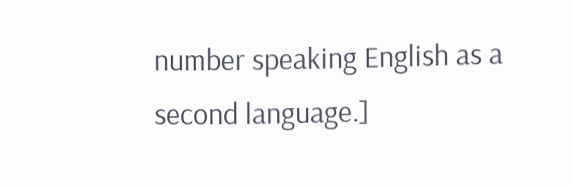number speaking English as a second language.]